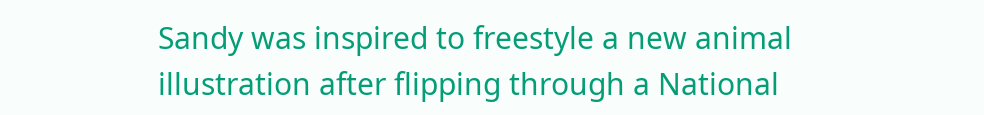Sandy was inspired to freestyle a new animal illustration after flipping through a National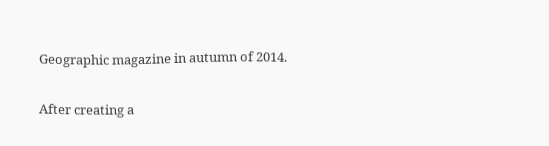Geographic magazine in autumn of 2014.

After creating a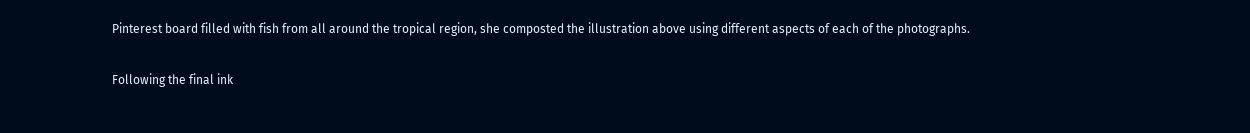Pinterest board filled with fish from all around the tropical region, she composted the illustration above using different aspects of each of the photographs.

Following the final ink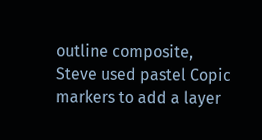outline composite, Steve used pastel Copic markers to add a layer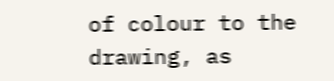of colour to the drawing, as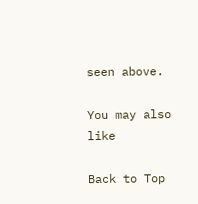seen above.

You may also like

Back to Top